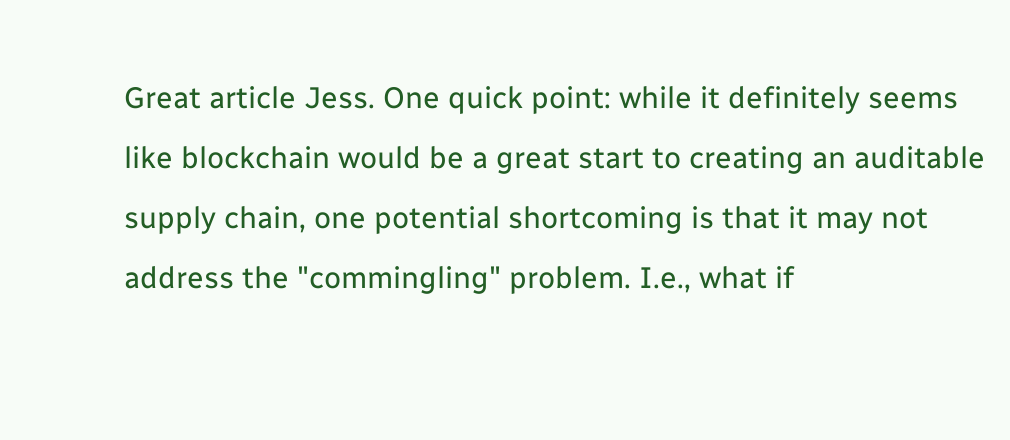Great article Jess. One quick point: while it definitely seems like blockchain would be a great start to creating an auditable supply chain, one potential shortcoming is that it may not address the "commingling" problem. I.e., what if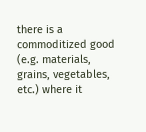there is a commoditized good (e.g. materials, grains, vegetables, etc.) where it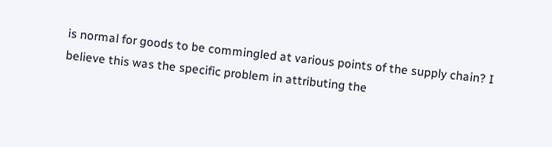is normal for goods to be commingled at various points of the supply chain? I believe this was the specific problem in attributing the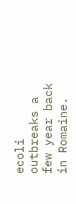ecoli outbreaks a few year back in Romaine.